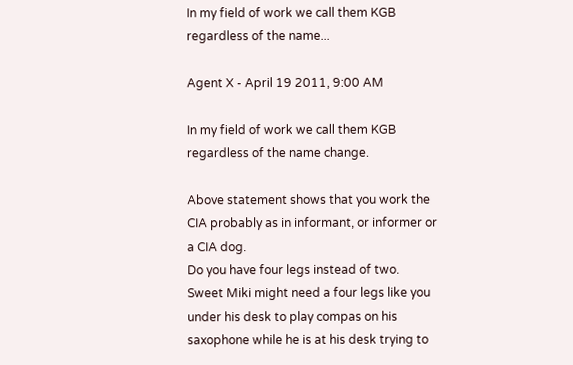In my field of work we call them KGB regardless of the name...

Agent X - April 19 2011, 9:00 AM

In my field of work we call them KGB regardless of the name change.

Above statement shows that you work the CIA probably as in informant, or informer or a CIA dog.
Do you have four legs instead of two.
Sweet Miki might need a four legs like you under his desk to play compas on his saxophone while he is at his desk trying to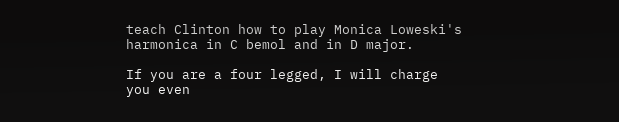teach Clinton how to play Monica Loweski's harmonica in C bemol and in D major.

If you are a four legged, I will charge you even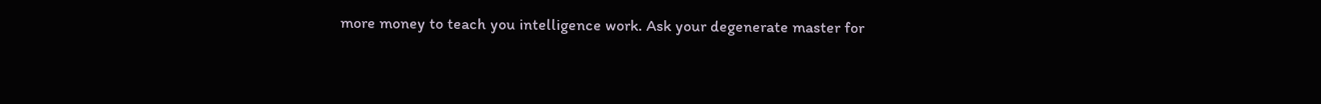more money to teach you intelligence work. Ask your degenerate master for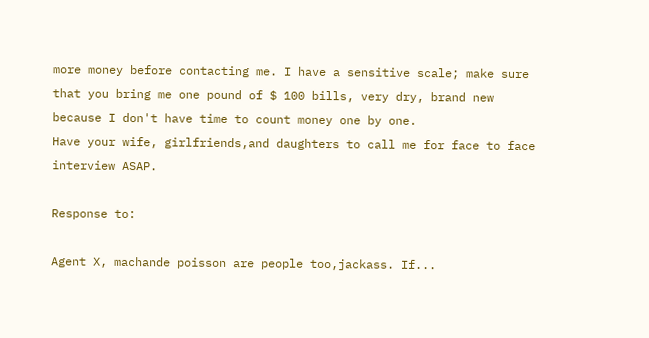more money before contacting me. I have a sensitive scale; make sure that you bring me one pound of $ 100 bills, very dry, brand new because I don't have time to count money one by one.
Have your wife, girlfriends,and daughters to call me for face to face interview ASAP.

Response to:

Agent X, machande poisson are people too,jackass. If...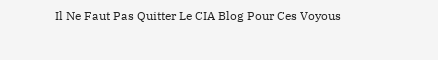Il Ne Faut Pas Quitter Le CIA Blog Pour Ces Voyous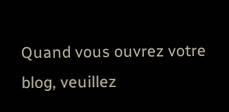Quand vous ouvrez votre blog, veuillez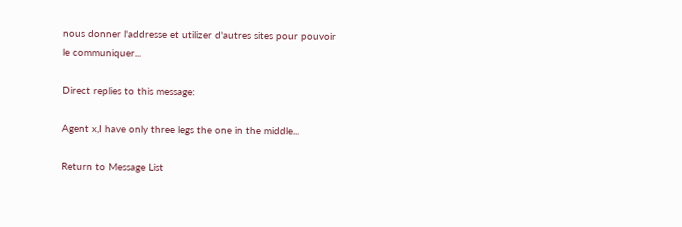nous donner l'addresse et utilizer d'autres sites pour pouvoir le communiquer...

Direct replies to this message:

Agent x,I have only three legs the one in the middle...

Return to Message List